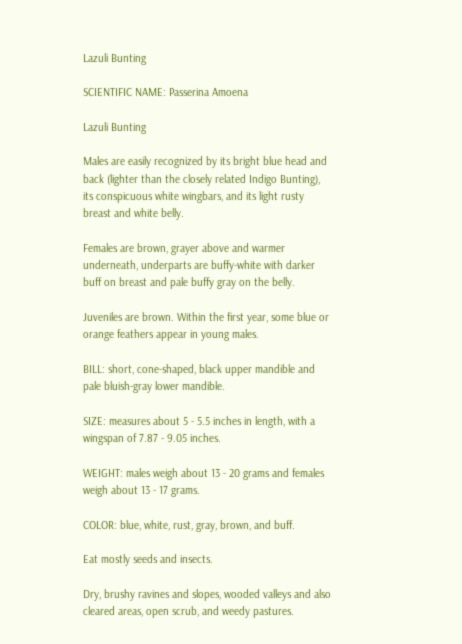Lazuli Bunting

SCIENTIFIC NAME: Passerina Amoena

Lazuli Bunting

Males are easily recognized by its bright blue head and back (lighter than the closely related Indigo Bunting), its conspicuous white wingbars, and its light rusty breast and white belly.

Females are brown, grayer above and warmer underneath, underparts are buffy-white with darker buff on breast and pale buffy gray on the belly.

Juveniles are brown. Within the first year, some blue or orange feathers appear in young males.

BILL: short, cone-shaped, black upper mandible and pale bluish-gray lower mandible.

SIZE: measures about 5 - 5.5 inches in length, with a wingspan of 7.87 - 9.05 inches.

WEIGHT: males weigh about 13 - 20 grams and females weigh about 13 - 17 grams.

COLOR: blue, white, rust, gray, brown, and buff.

Eat mostly seeds and insects.

Dry, brushy ravines and slopes, wooded valleys and also cleared areas, open scrub, and weedy pastures.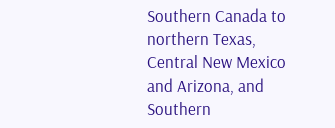Southern Canada to northern Texas, Central New Mexico and Arizona, and Southern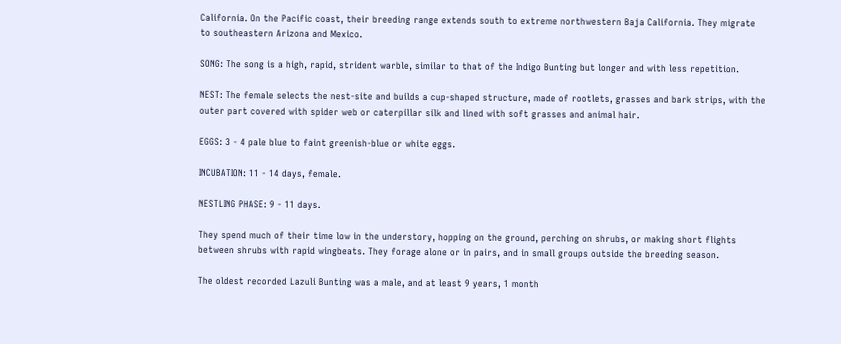California. On the Pacific coast, their breeding range extends south to extreme northwestern Baja California. They migrate to southeastern Arizona and Mexico.

SONG: The song is a high, rapid, strident warble, similar to that of the Indigo Bunting but longer and with less repetition.

NEST: The female selects the nest-site and builds a cup-shaped structure, made of rootlets, grasses and bark strips, with the outer part covered with spider web or caterpillar silk and lined with soft grasses and animal hair.

EGGS: 3 - 4 pale blue to faint greenish-blue or white eggs.

INCUBATION: 11 - 14 days, female.

NESTLING PHASE: 9 - 11 days.

They spend much of their time low in the understory, hopping on the ground, perching on shrubs, or making short flights between shrubs with rapid wingbeats. They forage alone or in pairs, and in small groups outside the breeding season.

The oldest recorded Lazuli Bunting was a male, and at least 9 years, 1 month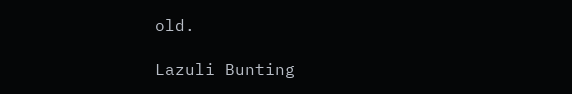old.

Lazuli Bunting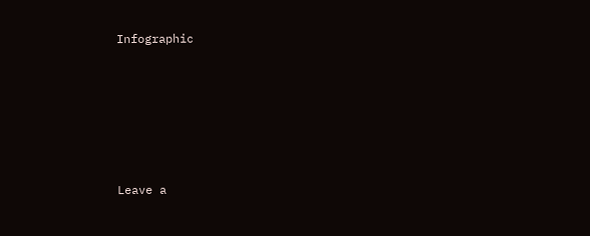Infographic






Leave a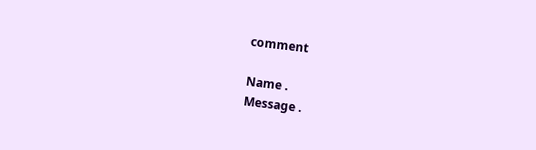comment

Name .
Message .